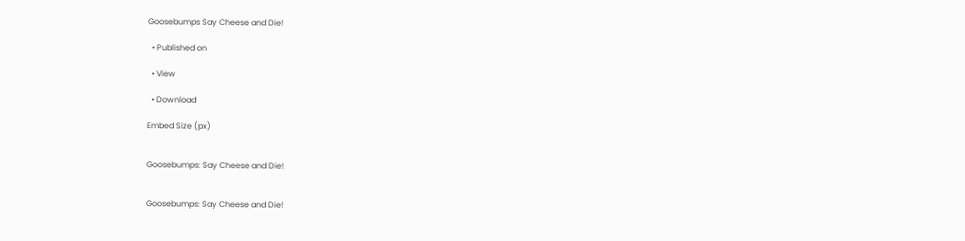Goosebumps Say Cheese and Die!

  • Published on

  • View

  • Download

Embed Size (px)


Goosebumps: Say Cheese and Die!


Goosebumps: Say Cheese and Die!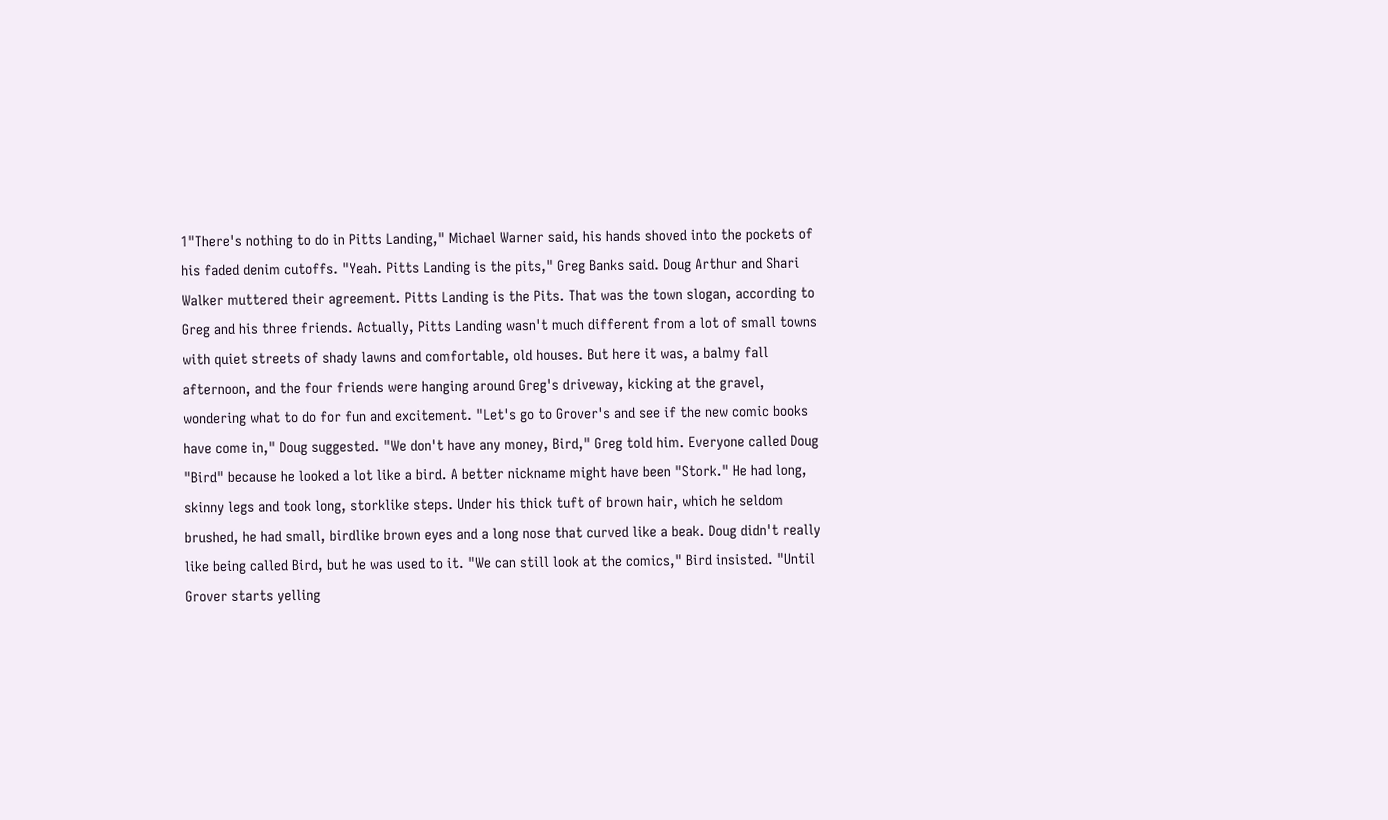1"There's nothing to do in Pitts Landing," Michael Warner said, his hands shoved into the pockets of his faded denim cutoffs. "Yeah. Pitts Landing is the pits," Greg Banks said. Doug Arthur and Shari Walker muttered their agreement. Pitts Landing is the Pits. That was the town slogan, according to Greg and his three friends. Actually, Pitts Landing wasn't much different from a lot of small towns with quiet streets of shady lawns and comfortable, old houses. But here it was, a balmy fall afternoon, and the four friends were hanging around Greg's driveway, kicking at the gravel, wondering what to do for fun and excitement. "Let's go to Grover's and see if the new comic books have come in," Doug suggested. "We don't have any money, Bird," Greg told him. Everyone called Doug "Bird" because he looked a lot like a bird. A better nickname might have been "Stork." He had long, skinny legs and took long, storklike steps. Under his thick tuft of brown hair, which he seldom brushed, he had small, birdlike brown eyes and a long nose that curved like a beak. Doug didn't really like being called Bird, but he was used to it. "We can still look at the comics," Bird insisted. "Until Grover starts yelling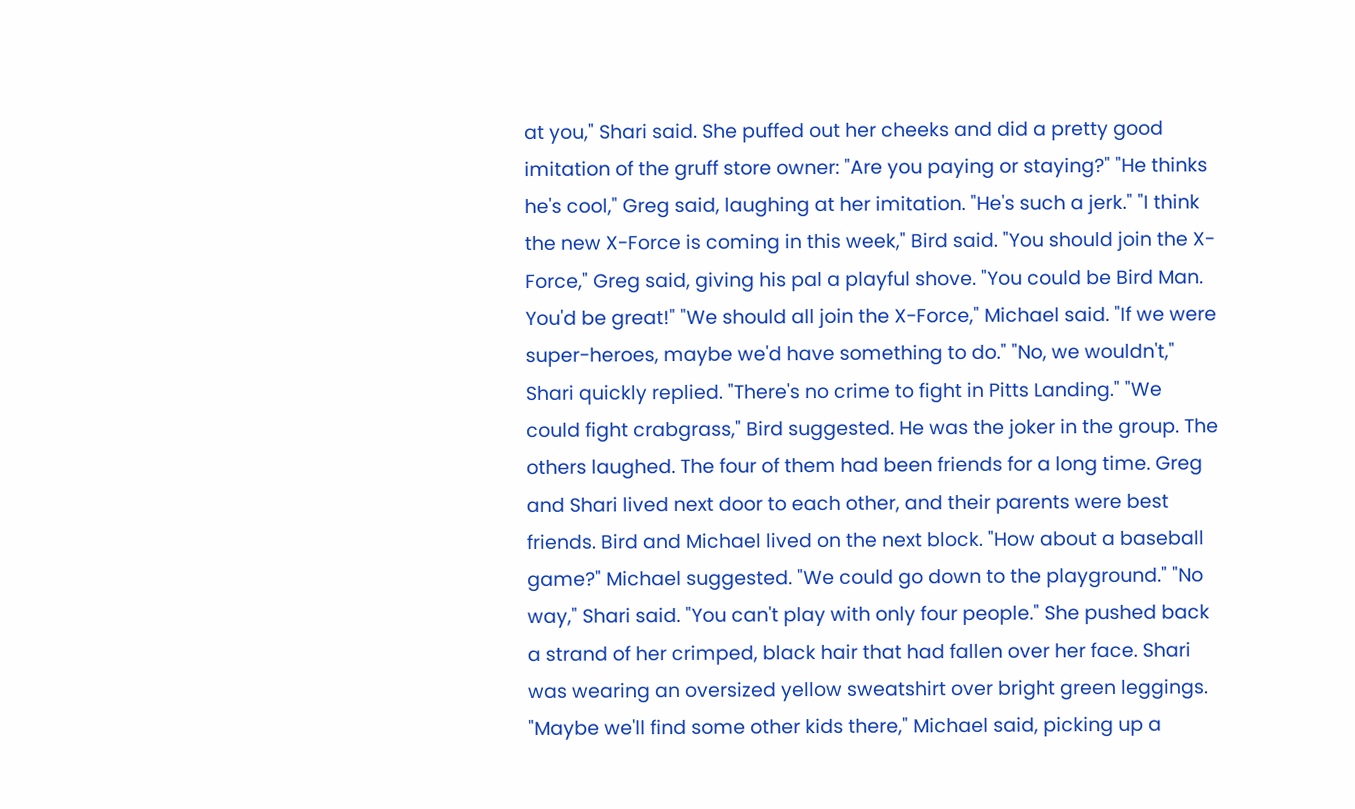at you," Shari said. She puffed out her cheeks and did a pretty good imitation of the gruff store owner: "Are you paying or staying?" "He thinks he's cool," Greg said, laughing at her imitation. "He's such a jerk." "I think the new X-Force is coming in this week," Bird said. "You should join the X-Force," Greg said, giving his pal a playful shove. "You could be Bird Man. You'd be great!" "We should all join the X-Force," Michael said. "If we were super-heroes, maybe we'd have something to do." "No, we wouldn't," Shari quickly replied. "There's no crime to fight in Pitts Landing." "We could fight crabgrass," Bird suggested. He was the joker in the group. The others laughed. The four of them had been friends for a long time. Greg and Shari lived next door to each other, and their parents were best friends. Bird and Michael lived on the next block. "How about a baseball game?" Michael suggested. "We could go down to the playground." "No way," Shari said. "You can't play with only four people." She pushed back a strand of her crimped, black hair that had fallen over her face. Shari was wearing an oversized yellow sweatshirt over bright green leggings. "Maybe we'll find some other kids there," Michael said, picking up a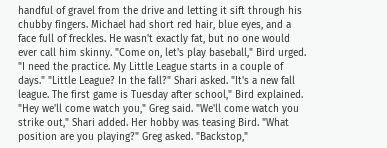handful of gravel from the drive and letting it sift through his chubby fingers. Michael had short red hair, blue eyes, and a face full of freckles. He wasn't exactly fat, but no one would ever call him skinny. "Come on, let's play baseball," Bird urged. "I need the practice. My Little League starts in a couple of days." "Little League? In the fall?" Shari asked. "It's a new fall league. The first game is Tuesday after school," Bird explained. "Hey we'll come watch you," Greg said. "We'll come watch you strike out," Shari added. Her hobby was teasing Bird. "What position are you playing?" Greg asked. "Backstop,"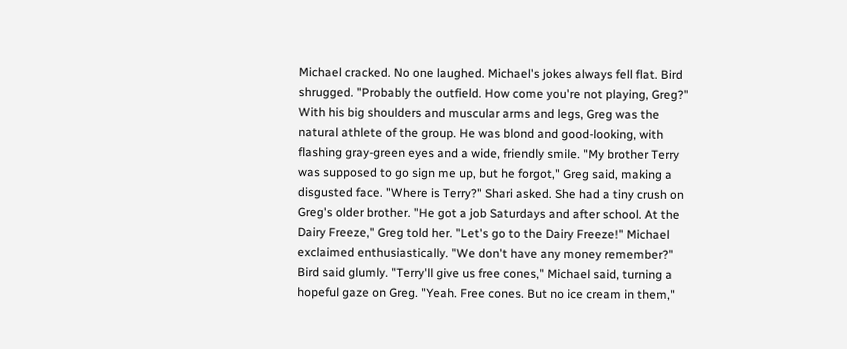Michael cracked. No one laughed. Michael's jokes always fell flat. Bird shrugged. "Probably the outfield. How come you're not playing, Greg?" With his big shoulders and muscular arms and legs, Greg was the natural athlete of the group. He was blond and good-looking, with flashing gray-green eyes and a wide, friendly smile. "My brother Terry was supposed to go sign me up, but he forgot," Greg said, making a disgusted face. "Where is Terry?" Shari asked. She had a tiny crush on Greg's older brother. "He got a job Saturdays and after school. At the Dairy Freeze," Greg told her. "Let's go to the Dairy Freeze!" Michael exclaimed enthusiastically. "We don't have any money remember?" Bird said glumly. "Terry'll give us free cones," Michael said, turning a hopeful gaze on Greg. "Yeah. Free cones. But no ice cream in them,"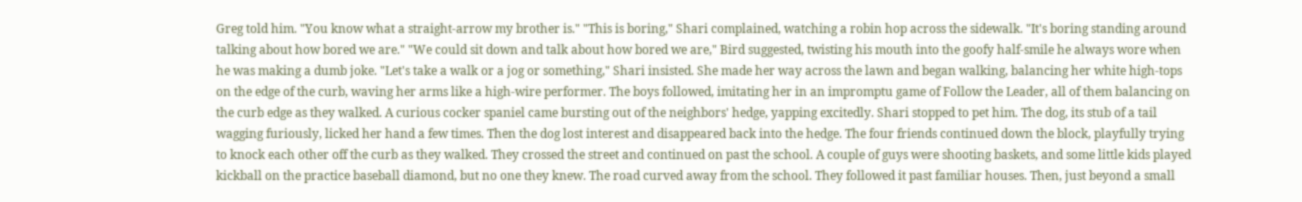Greg told him. "You know what a straight-arrow my brother is." "This is boring," Shari complained, watching a robin hop across the sidewalk. "It's boring standing around talking about how bored we are." "We could sit down and talk about how bored we are," Bird suggested, twisting his mouth into the goofy half-smile he always wore when he was making a dumb joke. "Let's take a walk or a jog or something," Shari insisted. She made her way across the lawn and began walking, balancing her white high-tops on the edge of the curb, waving her arms like a high-wire performer. The boys followed, imitating her in an impromptu game of Follow the Leader, all of them balancing on the curb edge as they walked. A curious cocker spaniel came bursting out of the neighbors' hedge, yapping excitedly. Shari stopped to pet him. The dog, its stub of a tail wagging furiously, licked her hand a few times. Then the dog lost interest and disappeared back into the hedge. The four friends continued down the block, playfully trying to knock each other off the curb as they walked. They crossed the street and continued on past the school. A couple of guys were shooting baskets, and some little kids played kickball on the practice baseball diamond, but no one they knew. The road curved away from the school. They followed it past familiar houses. Then, just beyond a small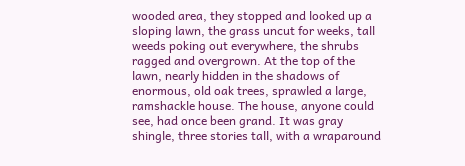wooded area, they stopped and looked up a sloping lawn, the grass uncut for weeks, tall weeds poking out everywhere, the shrubs ragged and overgrown. At the top of the lawn, nearly hidden in the shadows of enormous, old oak trees, sprawled a large, ramshackle house. The house, anyone could see, had once been grand. It was gray shingle, three stories tall, with a wraparound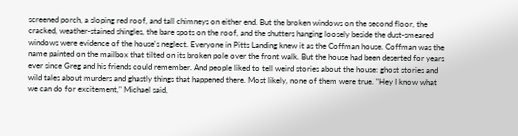screened porch, a sloping red roof, and tall chimneys on either end. But the broken windows on the second floor, the cracked, weather-stained shingles, the bare spots on the roof, and the shutters hanging loosely beside the dust-smeared windows were evidence of the house's neglect. Everyone in Pitts Landing knew it as the Coffman house. Coffman was the name painted on the mailbox that tilted on its broken pole over the front walk. But the house had been deserted for years ever since Greg and his friends could remember. And people liked to tell weird stories about the house: ghost stories and wild tales about murders and ghastly things that happened there. Most likely, none of them were true. "Hey I know what we can do for excitement," Michael said,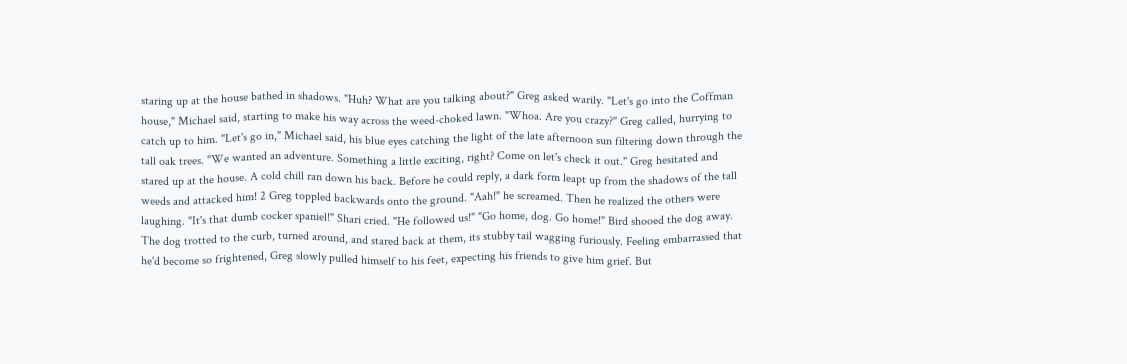staring up at the house bathed in shadows. "Huh? What are you talking about?" Greg asked warily. "Let's go into the Coffman house," Michael said, starting to make his way across the weed-choked lawn. "Whoa. Are you crazy?" Greg called, hurrying to catch up to him. "Let's go in," Michael said, his blue eyes catching the light of the late afternoon sun filtering down through the tall oak trees. "We wanted an adventure. Something a little exciting, right? Come on let's check it out." Greg hesitated and stared up at the house. A cold chill ran down his back. Before he could reply, a dark form leapt up from the shadows of the tall weeds and attacked him! 2 Greg toppled backwards onto the ground. "Aah!" he screamed. Then he realized the others were laughing. "It's that dumb cocker spaniel!" Shari cried. "He followed us!" "Go home, dog. Go home!" Bird shooed the dog away. The dog trotted to the curb, turned around, and stared back at them, its stubby tail wagging furiously. Feeling embarrassed that he'd become so frightened, Greg slowly pulled himself to his feet, expecting his friends to give him grief. But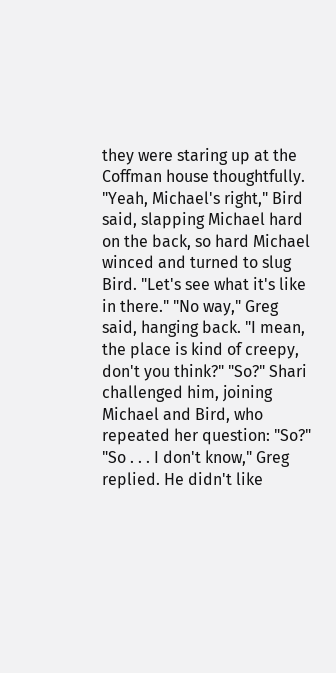they were staring up at the Coffman house thoughtfully. "Yeah, Michael's right," Bird said, slapping Michael hard on the back, so hard Michael winced and turned to slug Bird. "Let's see what it's like in there." "No way," Greg said, hanging back. "I mean, the place is kind of creepy, don't you think?" "So?" Shari challenged him, joining Michael and Bird, who repeated her question: "So?" "So . . . I don't know," Greg replied. He didn't like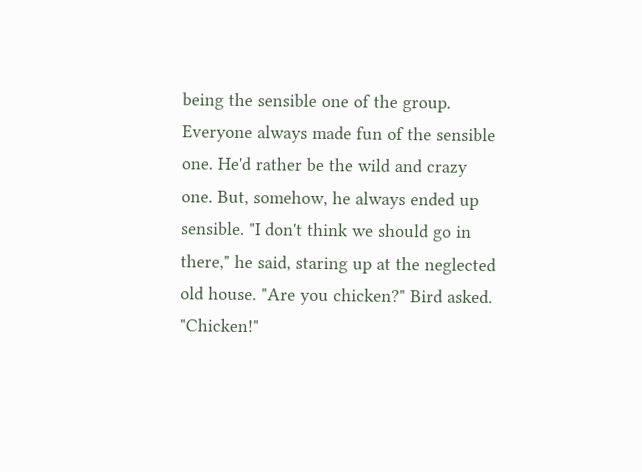being the sensible one of the group. Everyone always made fun of the sensible one. He'd rather be the wild and crazy one. But, somehow, he always ended up sensible. "I don't think we should go in there," he said, staring up at the neglected old house. "Are you chicken?" Bird asked. "Chicken!"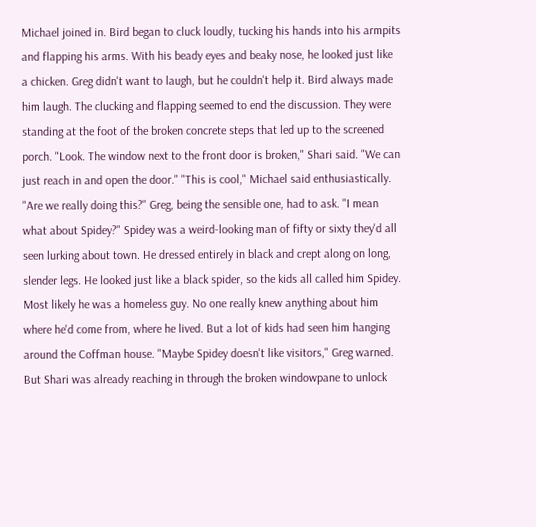Michael joined in. Bird began to cluck loudly, tucking his hands into his armpits and flapping his arms. With his beady eyes and beaky nose, he looked just like a chicken. Greg didn't want to laugh, but he couldn't help it. Bird always made him laugh. The clucking and flapping seemed to end the discussion. They were standing at the foot of the broken concrete steps that led up to the screened porch. "Look. The window next to the front door is broken," Shari said. "We can just reach in and open the door." "This is cool," Michael said enthusiastically. "Are we really doing this?" Greg, being the sensible one, had to ask. "I mean what about Spidey?" Spidey was a weird-looking man of fifty or sixty they'd all seen lurking about town. He dressed entirely in black and crept along on long, slender legs. He looked just like a black spider, so the kids all called him Spidey. Most likely he was a homeless guy. No one really knew anything about him where he'd come from, where he lived. But a lot of kids had seen him hanging around the Coffman house. "Maybe Spidey doesn't like visitors," Greg warned. But Shari was already reaching in through the broken windowpane to unlock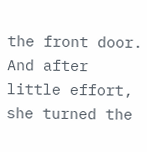the front door. And after little effort, she turned the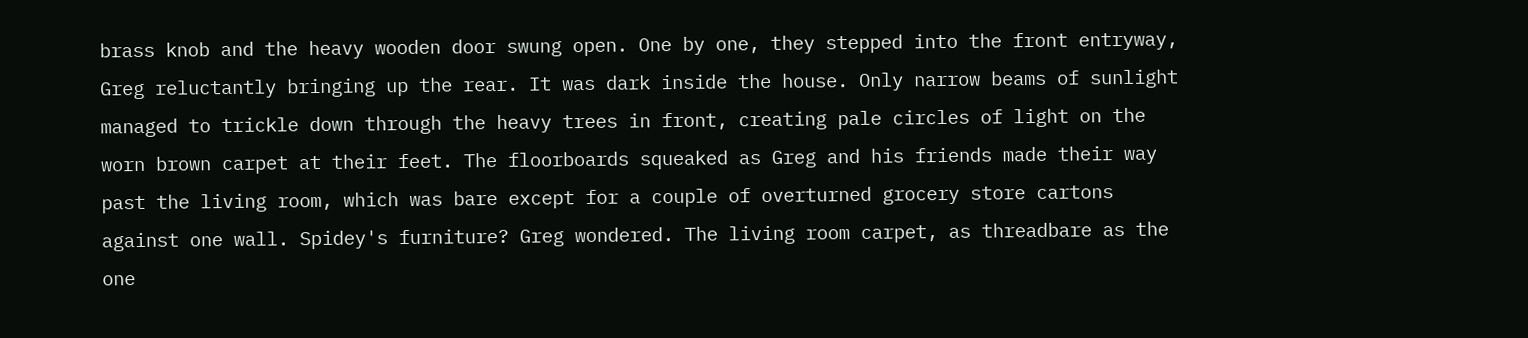brass knob and the heavy wooden door swung open. One by one, they stepped into the front entryway, Greg reluctantly bringing up the rear. It was dark inside the house. Only narrow beams of sunlight managed to trickle down through the heavy trees in front, creating pale circles of light on the worn brown carpet at their feet. The floorboards squeaked as Greg and his friends made their way past the living room, which was bare except for a couple of overturned grocery store cartons against one wall. Spidey's furniture? Greg wondered. The living room carpet, as threadbare as the one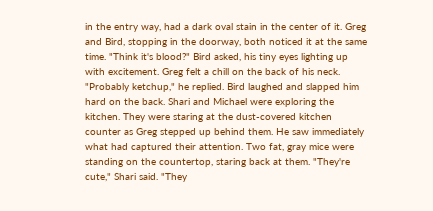in the entry way, had a dark oval stain in the center of it. Greg and Bird, stopping in the doorway, both noticed it at the same time. "Think it's blood?" Bird asked, his tiny eyes lighting up with excitement. Greg felt a chill on the back of his neck. "Probably ketchup," he replied. Bird laughed and slapped him hard on the back. Shari and Michael were exploring the kitchen. They were staring at the dust-covered kitchen counter as Greg stepped up behind them. He saw immediately what had captured their attention. Two fat, gray mice were standing on the countertop, staring back at them. "They're cute," Shari said. "They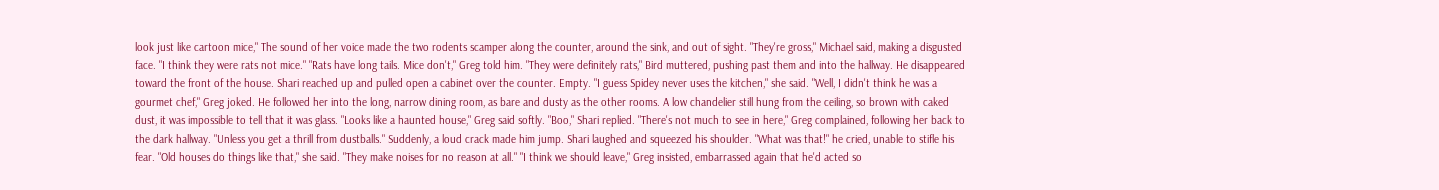look just like cartoon mice," The sound of her voice made the two rodents scamper along the counter, around the sink, and out of sight. "They're gross," Michael said, making a disgusted face. "I think they were rats not mice." "Rats have long tails. Mice don't," Greg told him. "They were definitely rats," Bird muttered, pushing past them and into the hallway. He disappeared toward the front of the house. Shari reached up and pulled open a cabinet over the counter. Empty. "I guess Spidey never uses the kitchen," she said. "Well, I didn't think he was a gourmet chef," Greg joked. He followed her into the long, narrow dining room, as bare and dusty as the other rooms. A low chandelier still hung from the ceiling, so brown with caked dust, it was impossible to tell that it was glass. "Looks like a haunted house," Greg said softly. "Boo," Shari replied. "There's not much to see in here," Greg complained, following her back to the dark hallway. "Unless you get a thrill from dustballs." Suddenly, a loud crack made him jump. Shari laughed and squeezed his shoulder. "What was that!" he cried, unable to stifle his fear. "Old houses do things like that," she said. "They make noises for no reason at all." "I think we should leave," Greg insisted, embarrassed again that he'd acted so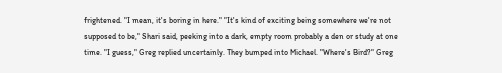frightened. "I mean, it's boring in here." "It's kind of exciting being somewhere we're not supposed to be," Shari said, peeking into a dark, empty room probably a den or study at one time. "I guess," Greg replied uncertainly. They bumped into Michael. "Where's Bird?" Greg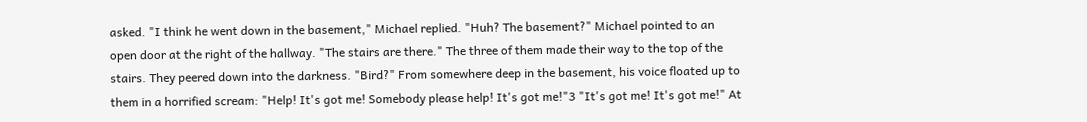asked. "I think he went down in the basement," Michael replied. "Huh? The basement?" Michael pointed to an open door at the right of the hallway. "The stairs are there." The three of them made their way to the top of the stairs. They peered down into the darkness. "Bird?" From somewhere deep in the basement, his voice floated up to them in a horrified scream: "Help! It's got me! Somebody please help! It's got me!"3 "It's got me! It's got me!" At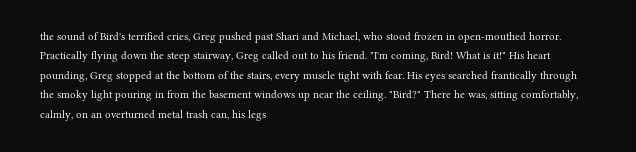the sound of Bird's terrified cries, Greg pushed past Shari and Michael, who stood frozen in open-mouthed horror. Practically flying down the steep stairway, Greg called out to his friend. "I'm coming, Bird! What is it!" His heart pounding, Greg stopped at the bottom of the stairs, every muscle tight with fear. His eyes searched frantically through the smoky light pouring in from the basement windows up near the ceiling. "Bird?" There he was, sitting comfortably, calmly, on an overturned metal trash can, his legs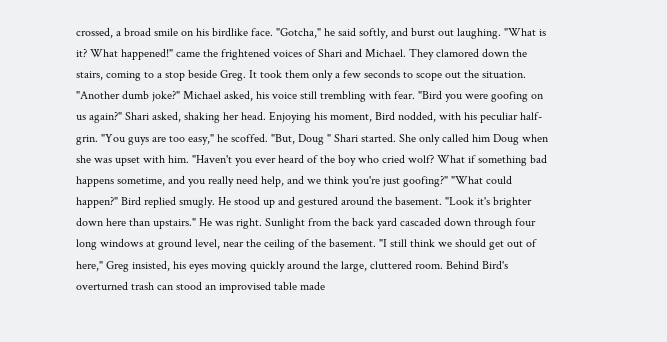crossed, a broad smile on his birdlike face. "Gotcha," he said softly, and burst out laughing. "What is it? What happened!" came the frightened voices of Shari and Michael. They clamored down the stairs, coming to a stop beside Greg. It took them only a few seconds to scope out the situation. "Another dumb joke?" Michael asked, his voice still trembling with fear. "Bird you were goofing on us again?" Shari asked, shaking her head. Enjoying his moment, Bird nodded, with his peculiar half-grin. "You guys are too easy," he scoffed. "But, Doug " Shari started. She only called him Doug when she was upset with him. "Haven't you ever heard of the boy who cried wolf? What if something bad happens sometime, and you really need help, and we think you're just goofing?" "What could happen?" Bird replied smugly. He stood up and gestured around the basement. "Look it's brighter down here than upstairs." He was right. Sunlight from the back yard cascaded down through four long windows at ground level, near the ceiling of the basement. "I still think we should get out of here," Greg insisted, his eyes moving quickly around the large, cluttered room. Behind Bird's overturned trash can stood an improvised table made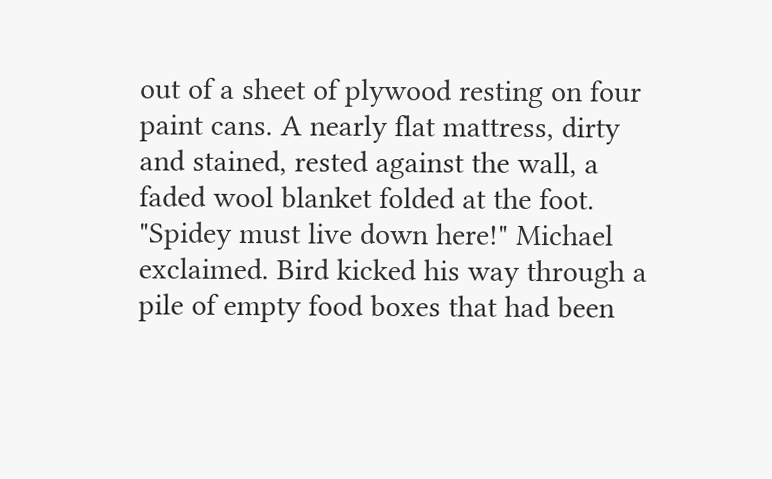out of a sheet of plywood resting on four paint cans. A nearly flat mattress, dirty and stained, rested against the wall, a faded wool blanket folded at the foot. "Spidey must live down here!" Michael exclaimed. Bird kicked his way through a pile of empty food boxes that had been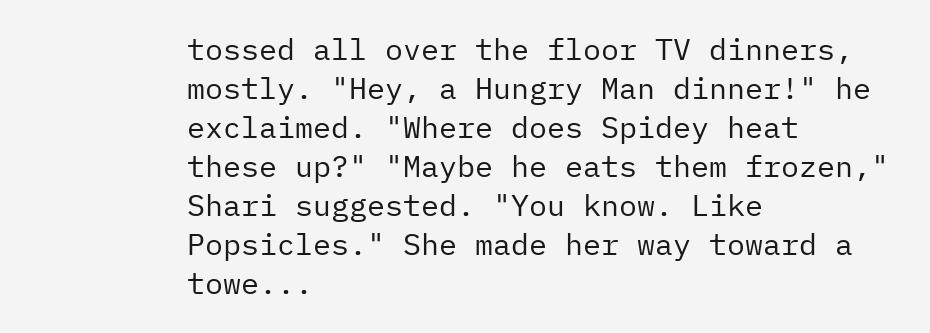tossed all over the floor TV dinners, mostly. "Hey, a Hungry Man dinner!" he exclaimed. "Where does Spidey heat these up?" "Maybe he eats them frozen," Shari suggested. "You know. Like Popsicles." She made her way toward a towe...